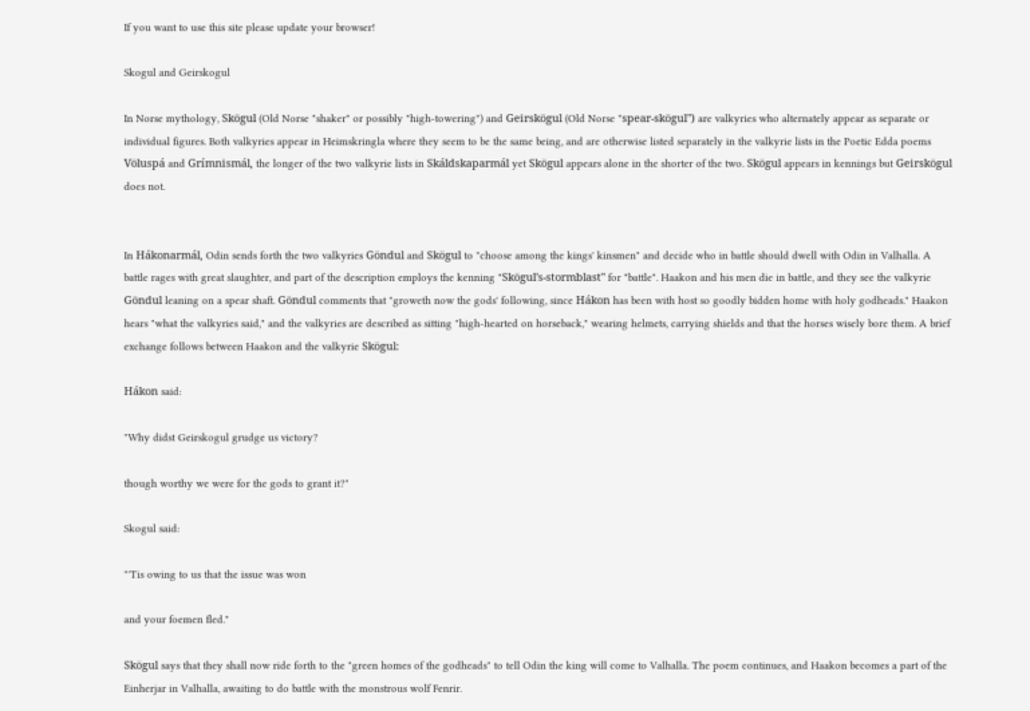If you want to use this site please update your browser!

Skogul and Geirskogul

In Norse mythology, Skögul (Old Norse "shaker" or possibly "high-towering") and Geirskögul (Old Norse "spear-skögul") are valkyries who alternately appear as separate or individual figures. Both valkyries appear in Heimskringla where they seem to be the same being, and are otherwise listed separately in the valkyrie lists in the Poetic Edda poems Völuspá and Grímnismál, the longer of the two valkyrie lists in Skáldskaparmál yet Skögul appears alone in the shorter of the two. Skögul appears in kennings but Geirskögul does not.


In Hákonarmál, Odin sends forth the two valkyries Göndul and Skögul to "choose among the kings' kinsmen" and decide who in battle should dwell with Odin in Valhalla. A battle rages with great slaughter, and part of the description employs the kenning "Skögul's-stormblast" for "battle". Haakon and his men die in battle, and they see the valkyrie Göndul leaning on a spear shaft. Göndul comments that "groweth now the gods' following, since Hákon has been with host so goodly bidden home with holy godheads." Haakon hears "what the valkyries said," and the valkyries are described as sitting "high-hearted on horseback," wearing helmets, carrying shields and that the horses wisely bore them. A brief exchange follows between Haakon and the valkyrie Skögul:

Hákon said:

"Why didst Geirskogul grudge us victory?

though worthy we were for the gods to grant it?"

Skogul said:

"'Tis owing to us that the issue was won

and your foemen fled."

Skögul says that they shall now ride forth to the "green homes of the godheads" to tell Odin the king will come to Valhalla. The poem continues, and Haakon becomes a part of the Einherjar in Valhalla, awaiting to do battle with the monstrous wolf Fenrir.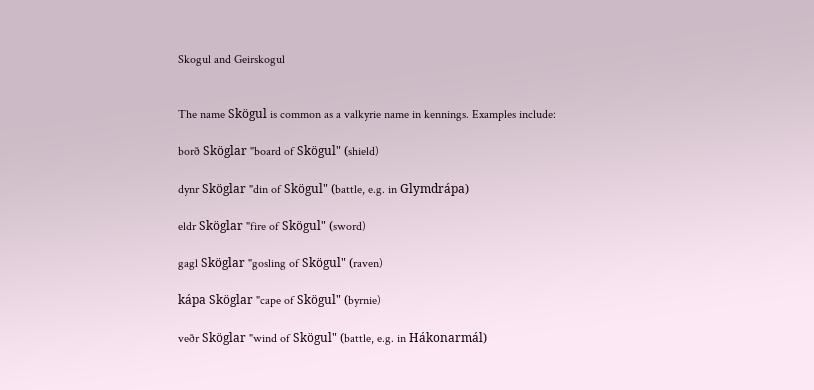Skogul and Geirskogul


The name Skögul is common as a valkyrie name in kennings. Examples include:

borð Sköglar "board of Skögul" (shield)

dynr Sköglar "din of Skögul" (battle, e.g. in Glymdrápa)

eldr Sköglar "fire of Skögul" (sword)

gagl Sköglar "gosling of Skögul" (raven)

kápa Sköglar "cape of Skögul" (byrnie)

veðr Sköglar "wind of Skögul" (battle, e.g. in Hákonarmál)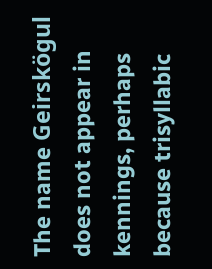The name Geirskögul does not appear in kennings, perhaps because trisyllabic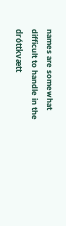names are somewhat difficult to handle in the dróttkvætt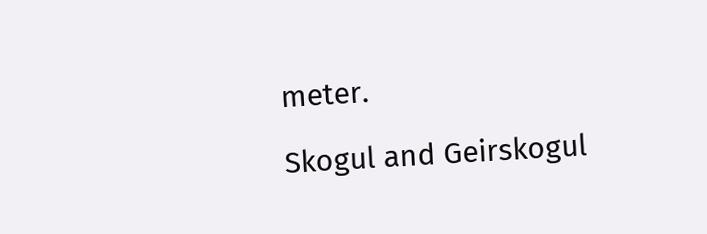meter.

Skogul and Geirskogul